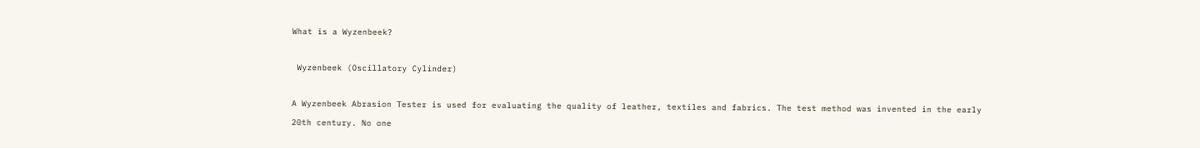What is a Wyzenbeek?

 Wyzenbeek (Oscillatory Cylinder)

A Wyzenbeek Abrasion Tester is used for evaluating the quality of leather, textiles and fabrics. The test method was invented in the early 20th century. No one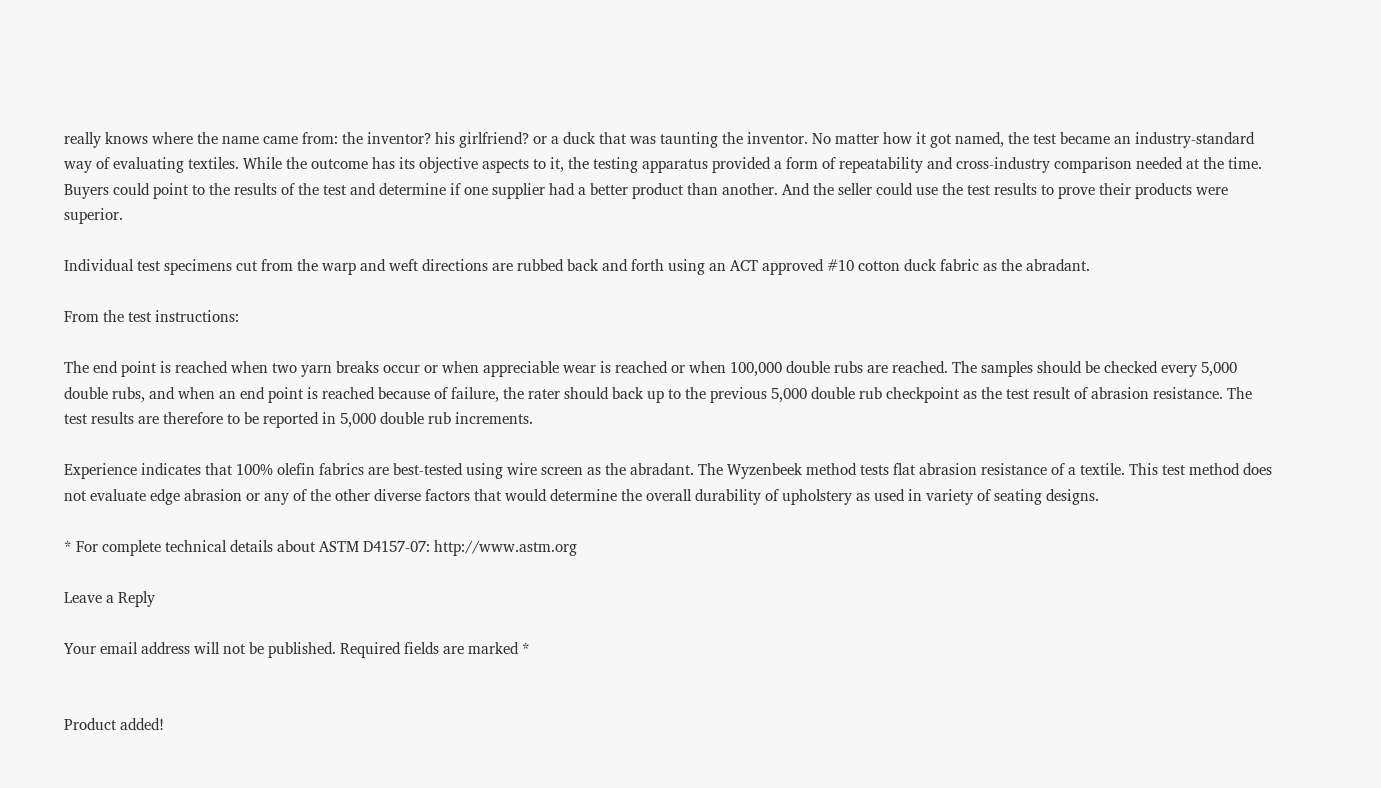really knows where the name came from: the inventor? his girlfriend? or a duck that was taunting the inventor. No matter how it got named, the test became an industry-standard way of evaluating textiles. While the outcome has its objective aspects to it, the testing apparatus provided a form of repeatability and cross-industry comparison needed at the time. Buyers could point to the results of the test and determine if one supplier had a better product than another. And the seller could use the test results to prove their products were superior.

Individual test specimens cut from the warp and weft directions are rubbed back and forth using an ACT approved #10 cotton duck fabric as the abradant.

From the test instructions:

The end point is reached when two yarn breaks occur or when appreciable wear is reached or when 100,000 double rubs are reached. The samples should be checked every 5,000 double rubs, and when an end point is reached because of failure, the rater should back up to the previous 5,000 double rub checkpoint as the test result of abrasion resistance. The test results are therefore to be reported in 5,000 double rub increments.

Experience indicates that 100% olefin fabrics are best-tested using wire screen as the abradant. The Wyzenbeek method tests flat abrasion resistance of a textile. This test method does not evaluate edge abrasion or any of the other diverse factors that would determine the overall durability of upholstery as used in variety of seating designs.

* For complete technical details about ASTM D4157-07: http://www.astm.org

Leave a Reply

Your email address will not be published. Required fields are marked *


Product added!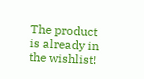The product is already in the wishlist!